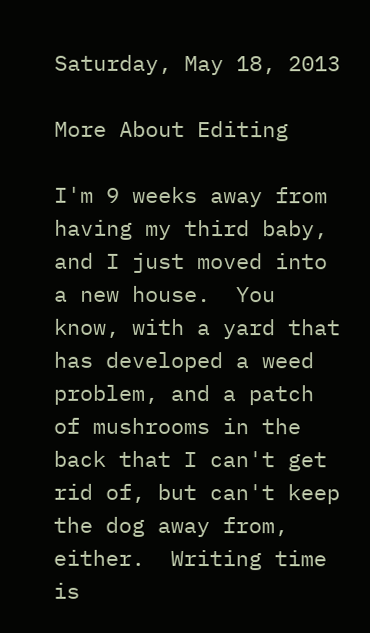Saturday, May 18, 2013

More About Editing

I'm 9 weeks away from having my third baby, and I just moved into a new house.  You know, with a yard that has developed a weed problem, and a patch of mushrooms in the back that I can't get rid of, but can't keep the dog away from, either.  Writing time is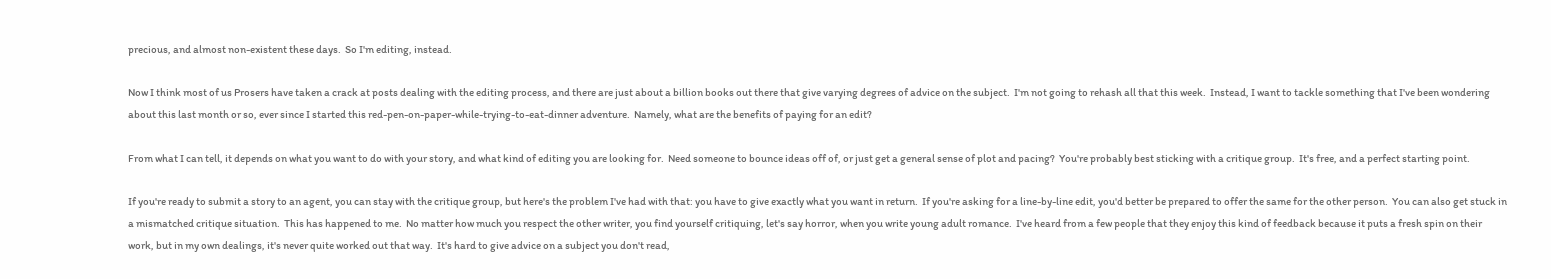precious, and almost non-existent these days.  So I'm editing, instead.

Now I think most of us Prosers have taken a crack at posts dealing with the editing process, and there are just about a billion books out there that give varying degrees of advice on the subject.  I'm not going to rehash all that this week.  Instead, I want to tackle something that I've been wondering about this last month or so, ever since I started this red-pen-on-paper-while-trying-to-eat-dinner adventure.  Namely, what are the benefits of paying for an edit?

From what I can tell, it depends on what you want to do with your story, and what kind of editing you are looking for.  Need someone to bounce ideas off of, or just get a general sense of plot and pacing?  You're probably best sticking with a critique group.  It's free, and a perfect starting point.

If you're ready to submit a story to an agent, you can stay with the critique group, but here's the problem I've had with that: you have to give exactly what you want in return.  If you're asking for a line-by-line edit, you'd better be prepared to offer the same for the other person.  You can also get stuck in a mismatched critique situation.  This has happened to me.  No matter how much you respect the other writer, you find yourself critiquing, let's say horror, when you write young adult romance.  I've heard from a few people that they enjoy this kind of feedback because it puts a fresh spin on their work, but in my own dealings, it's never quite worked out that way.  It's hard to give advice on a subject you don't read,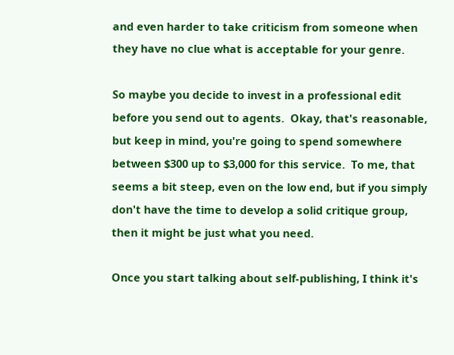and even harder to take criticism from someone when they have no clue what is acceptable for your genre.

So maybe you decide to invest in a professional edit before you send out to agents.  Okay, that's reasonable, but keep in mind, you're going to spend somewhere between $300 up to $3,000 for this service.  To me, that seems a bit steep, even on the low end, but if you simply don't have the time to develop a solid critique group, then it might be just what you need.

Once you start talking about self-publishing, I think it's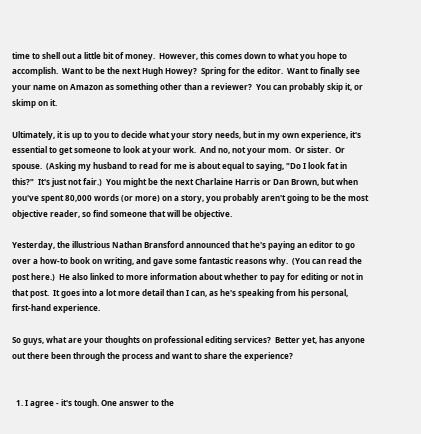time to shell out a little bit of money.  However, this comes down to what you hope to accomplish.  Want to be the next Hugh Howey?  Spring for the editor.  Want to finally see your name on Amazon as something other than a reviewer?  You can probably skip it, or skimp on it.

Ultimately, it is up to you to decide what your story needs, but in my own experience, it's essential to get someone to look at your work.  And no, not your mom.  Or sister.  Or spouse.  (Asking my husband to read for me is about equal to saying, "Do I look fat in this?"  It's just not fair.)  You might be the next Charlaine Harris or Dan Brown, but when you've spent 80,000 words (or more) on a story, you probably aren't going to be the most objective reader, so find someone that will be objective.

Yesterday, the illustrious Nathan Bransford announced that he's paying an editor to go over a how-to book on writing, and gave some fantastic reasons why.  (You can read the post here.)  He also linked to more information about whether to pay for editing or not in that post.  It goes into a lot more detail than I can, as he's speaking from his personal, first-hand experience.

So guys, what are your thoughts on professional editing services?  Better yet, has anyone out there been through the process and want to share the experience?


  1. I agree - it's tough. One answer to the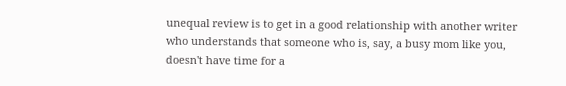unequal review is to get in a good relationship with another writer who understands that someone who is, say, a busy mom like you, doesn't have time for a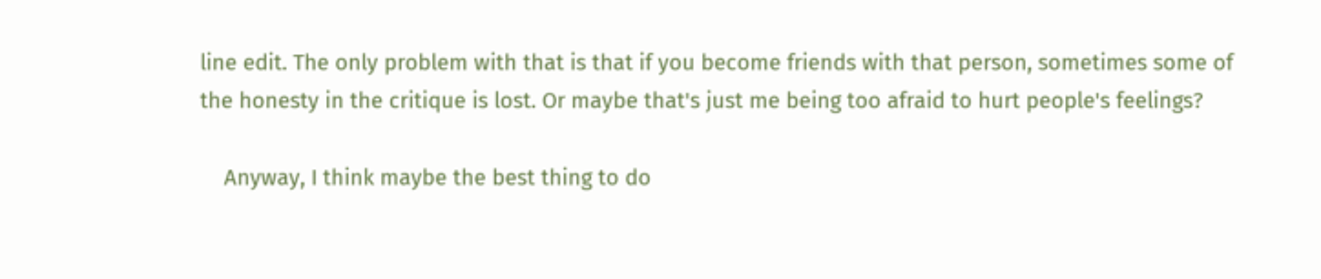line edit. The only problem with that is that if you become friends with that person, sometimes some of the honesty in the critique is lost. Or maybe that's just me being too afraid to hurt people's feelings?

    Anyway, I think maybe the best thing to do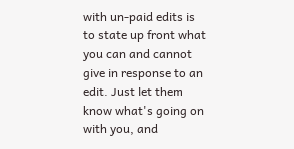with un-paid edits is to state up front what you can and cannot give in response to an edit. Just let them know what's going on with you, and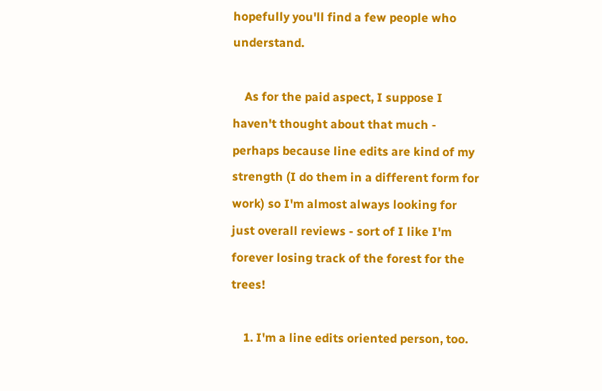hopefully you'll find a few people who understand.

    As for the paid aspect, I suppose I haven't thought about that much - perhaps because line edits are kind of my strength (I do them in a different form for work) so I'm almost always looking for just overall reviews - sort of I like I'm forever losing track of the forest for the trees!

    1. I'm a line edits oriented person, too.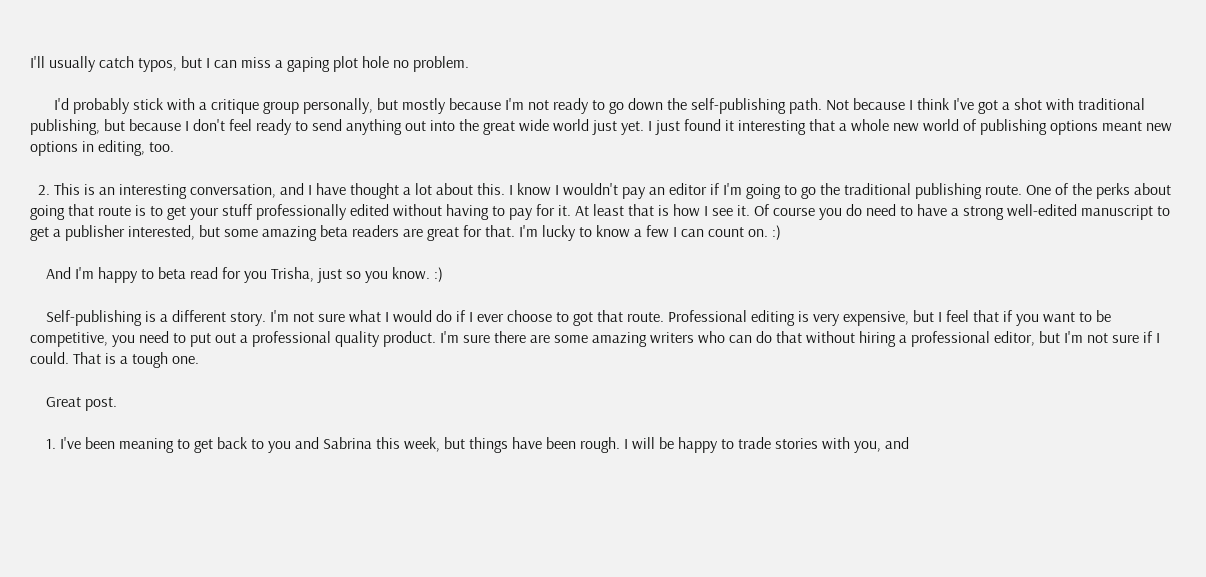I'll usually catch typos, but I can miss a gaping plot hole no problem.

      I'd probably stick with a critique group personally, but mostly because I'm not ready to go down the self-publishing path. Not because I think I've got a shot with traditional publishing, but because I don't feel ready to send anything out into the great wide world just yet. I just found it interesting that a whole new world of publishing options meant new options in editing, too.

  2. This is an interesting conversation, and I have thought a lot about this. I know I wouldn't pay an editor if I'm going to go the traditional publishing route. One of the perks about going that route is to get your stuff professionally edited without having to pay for it. At least that is how I see it. Of course you do need to have a strong well-edited manuscript to get a publisher interested, but some amazing beta readers are great for that. I'm lucky to know a few I can count on. :)

    And I'm happy to beta read for you Trisha, just so you know. :)

    Self-publishing is a different story. I'm not sure what I would do if I ever choose to got that route. Professional editing is very expensive, but I feel that if you want to be competitive, you need to put out a professional quality product. I'm sure there are some amazing writers who can do that without hiring a professional editor, but I'm not sure if I could. That is a tough one.

    Great post.

    1. I've been meaning to get back to you and Sabrina this week, but things have been rough. I will be happy to trade stories with you, and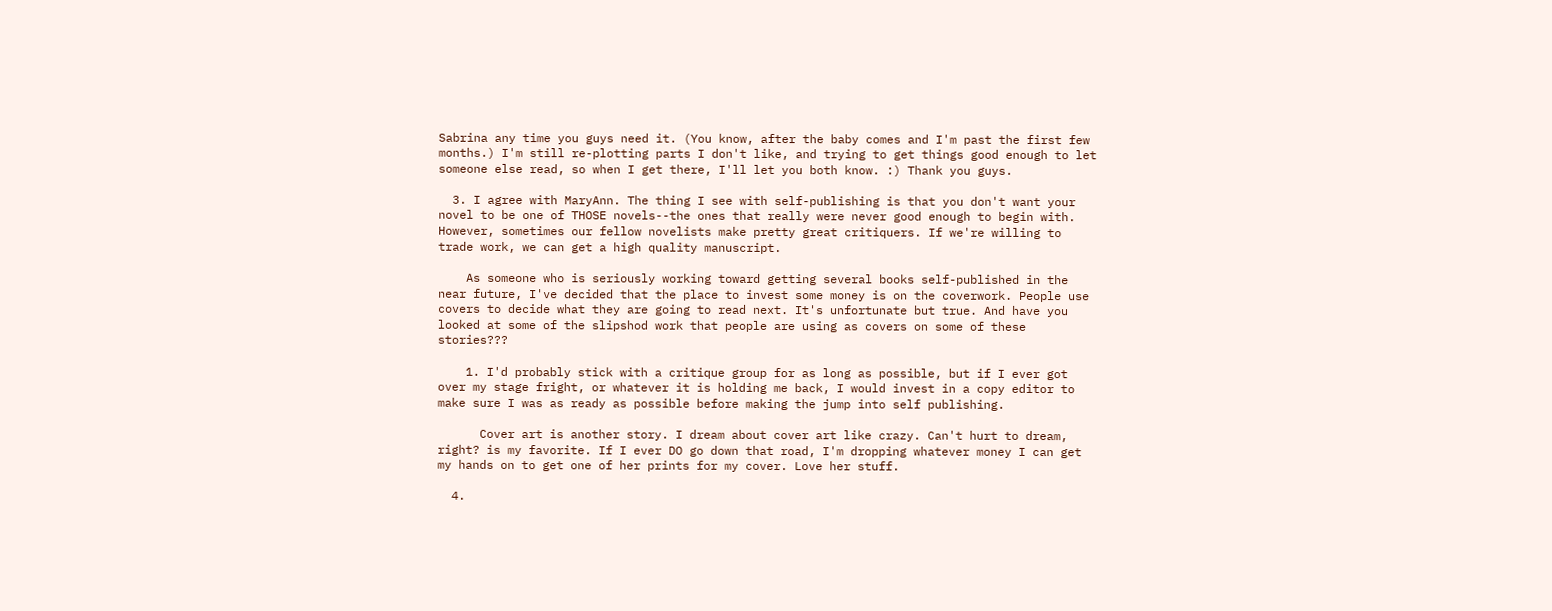Sabrina any time you guys need it. (You know, after the baby comes and I'm past the first few months.) I'm still re-plotting parts I don't like, and trying to get things good enough to let someone else read, so when I get there, I'll let you both know. :) Thank you guys.

  3. I agree with MaryAnn. The thing I see with self-publishing is that you don't want your novel to be one of THOSE novels--the ones that really were never good enough to begin with. However, sometimes our fellow novelists make pretty great critiquers. If we're willing to trade work, we can get a high quality manuscript.

    As someone who is seriously working toward getting several books self-published in the near future, I've decided that the place to invest some money is on the coverwork. People use covers to decide what they are going to read next. It's unfortunate but true. And have you looked at some of the slipshod work that people are using as covers on some of these stories???

    1. I'd probably stick with a critique group for as long as possible, but if I ever got over my stage fright, or whatever it is holding me back, I would invest in a copy editor to make sure I was as ready as possible before making the jump into self publishing.

      Cover art is another story. I dream about cover art like crazy. Can't hurt to dream, right? is my favorite. If I ever DO go down that road, I'm dropping whatever money I can get my hands on to get one of her prints for my cover. Love her stuff.

  4.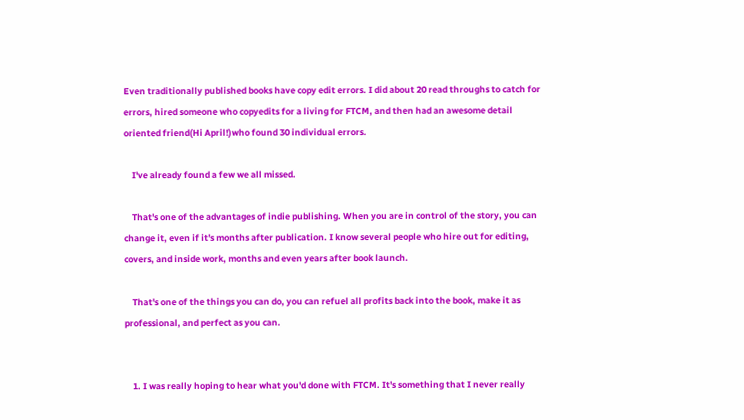Even traditionally published books have copy edit errors. I did about 20 read throughs to catch for errors, hired someone who copyedits for a living for FTCM, and then had an awesome detail oriented friend(Hi April!)who found 30 individual errors.

    I've already found a few we all missed.

    That's one of the advantages of indie publishing. When you are in control of the story, you can change it, even if it's months after publication. I know several people who hire out for editing, covers, and inside work, months and even years after book launch.

    That's one of the things you can do, you can refuel all profits back into the book, make it as professional, and perfect as you can.


    1. I was really hoping to hear what you'd done with FTCM. It's something that I never really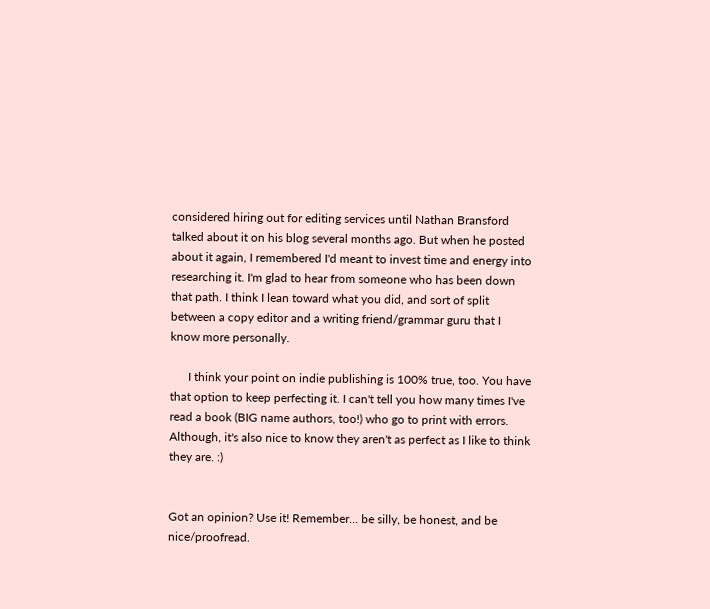considered hiring out for editing services until Nathan Bransford talked about it on his blog several months ago. But when he posted about it again, I remembered I'd meant to invest time and energy into researching it. I'm glad to hear from someone who has been down that path. I think I lean toward what you did, and sort of split between a copy editor and a writing friend/grammar guru that I know more personally.

      I think your point on indie publishing is 100% true, too. You have that option to keep perfecting it. I can't tell you how many times I've read a book (BIG name authors, too!) who go to print with errors. Although, it's also nice to know they aren't as perfect as I like to think they are. :)


Got an opinion? Use it! Remember... be silly, be honest, and be nice/proofread.